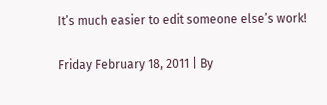It’s much easier to edit someone else’s work!

Friday February 18, 2011 | By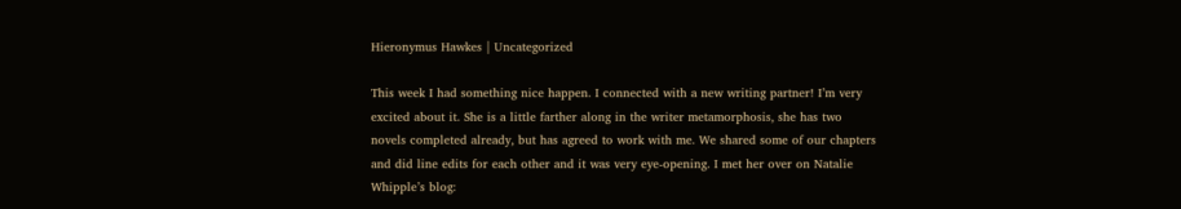Hieronymus Hawkes | Uncategorized

This week I had something nice happen. I connected with a new writing partner! I’m very excited about it. She is a little farther along in the writer metamorphosis, she has two novels completed already, but has agreed to work with me. We shared some of our chapters and did line edits for each other and it was very eye-opening. I met her over on Natalie Whipple’s blog: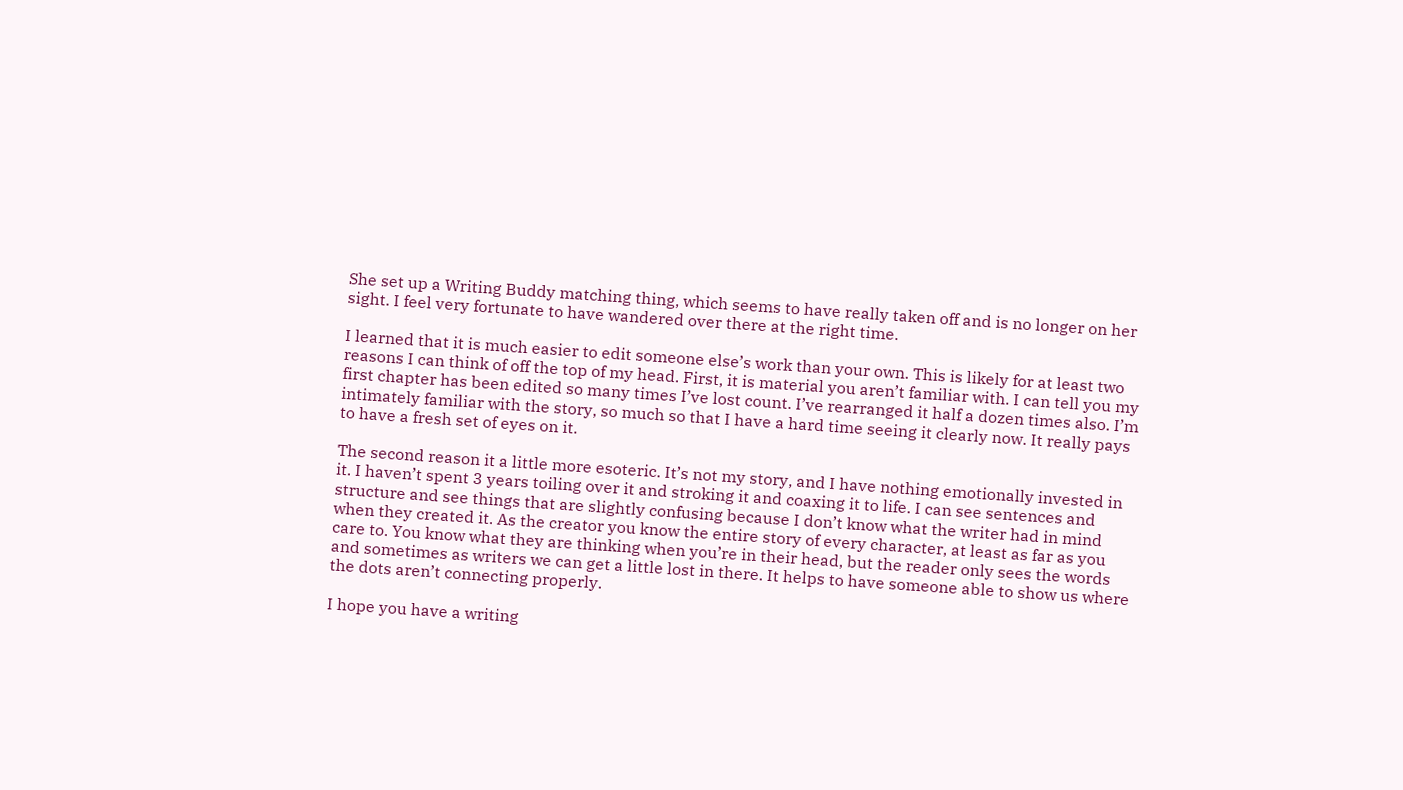She set up a Writing Buddy matching thing, which seems to have really taken off and is no longer on her sight. I feel very fortunate to have wandered over there at the right time.

I learned that it is much easier to edit someone else’s work than your own. This is likely for at least two reasons I can think of off the top of my head. First, it is material you aren’t familiar with. I can tell you my first chapter has been edited so many times I’ve lost count. I’ve rearranged it half a dozen times also. I’m intimately familiar with the story, so much so that I have a hard time seeing it clearly now. It really pays to have a fresh set of eyes on it.

The second reason it a little more esoteric. It’s not my story, and I have nothing emotionally invested in it. I haven’t spent 3 years toiling over it and stroking it and coaxing it to life. I can see sentences and structure and see things that are slightly confusing because I don’t know what the writer had in mind when they created it. As the creator you know the entire story of every character, at least as far as you care to. You know what they are thinking when you’re in their head, but the reader only sees the words and sometimes as writers we can get a little lost in there. It helps to have someone able to show us where the dots aren’t connecting properly.

I hope you have a writing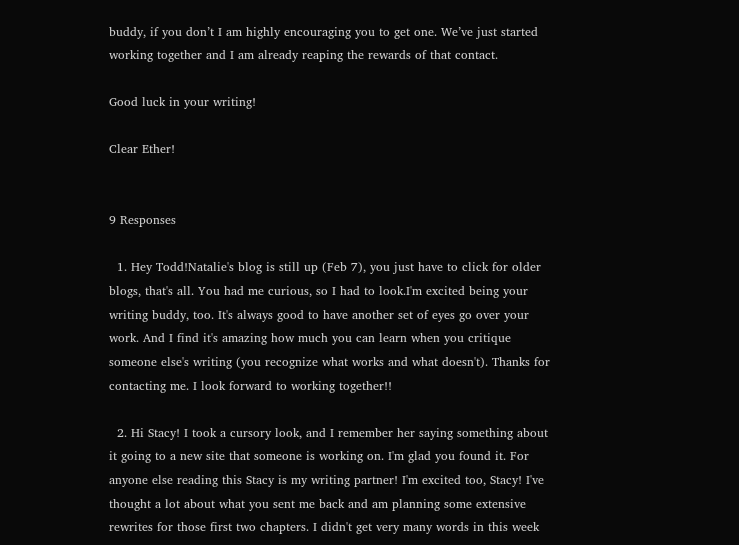buddy, if you don’t I am highly encouraging you to get one. We’ve just started working together and I am already reaping the rewards of that contact.

Good luck in your writing!

Clear Ether!


9 Responses

  1. Hey Todd!Natalie's blog is still up (Feb 7), you just have to click for older blogs, that's all. You had me curious, so I had to look.I'm excited being your writing buddy, too. It's always good to have another set of eyes go over your work. And I find it's amazing how much you can learn when you critique someone else's writing (you recognize what works and what doesn't). Thanks for contacting me. I look forward to working together!!

  2. Hi Stacy! I took a cursory look, and I remember her saying something about it going to a new site that someone is working on. I'm glad you found it. For anyone else reading this Stacy is my writing partner! I'm excited too, Stacy! I've thought a lot about what you sent me back and am planning some extensive rewrites for those first two chapters. I didn't get very many words in this week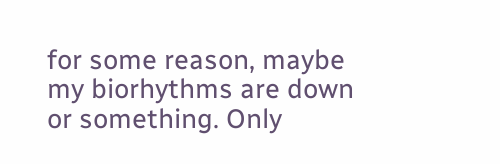for some reason, maybe my biorhythms are down or something. Only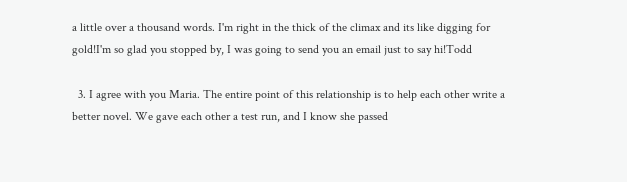a little over a thousand words. I'm right in the thick of the climax and its like digging for gold!I'm so glad you stopped by, I was going to send you an email just to say hi!Todd

  3. I agree with you Maria. The entire point of this relationship is to help each other write a better novel. We gave each other a test run, and I know she passed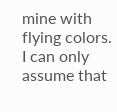mine with flying colors. I can only assume that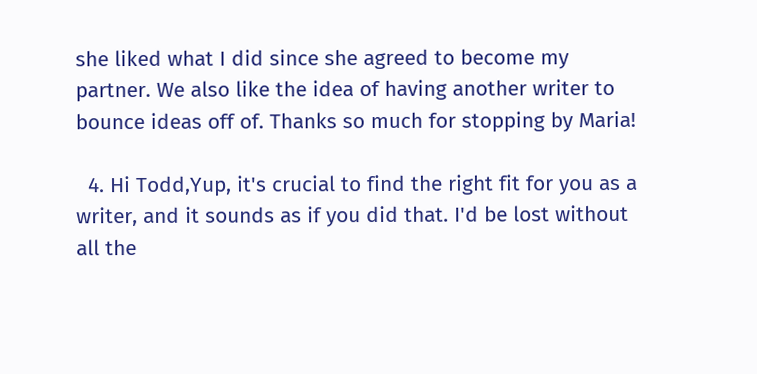she liked what I did since she agreed to become my partner. We also like the idea of having another writer to bounce ideas off of. Thanks so much for stopping by Maria!

  4. Hi Todd,Yup, it's crucial to find the right fit for you as a writer, and it sounds as if you did that. I'd be lost without all the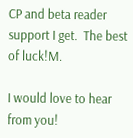CP and beta reader support I get.  The best of luck!M.

I would love to hear from you!